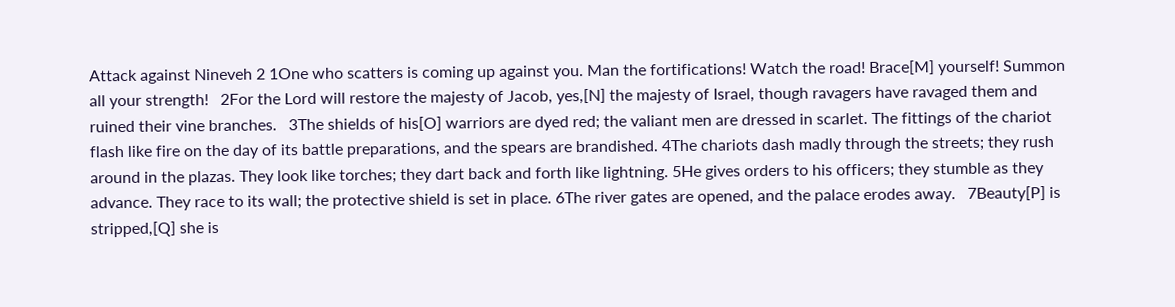Attack against Nineveh 2 1One who scatters is coming up against you. Man the fortifications! Watch the road! Brace[M] yourself! Summon all your strength!   2For the Lord will restore the majesty of Jacob, yes,[N] the majesty of Israel, though ravagers have ravaged them and ruined their vine branches.   3The shields of his[O] warriors are dyed red; the valiant men are dressed in scarlet. The fittings of the chariot flash like fire on the day of its battle preparations, and the spears are brandished. 4The chariots dash madly through the streets; they rush around in the plazas. They look like torches; they dart back and forth like lightning. 5He gives orders to his officers; they stumble as they advance. They race to its wall; the protective shield is set in place. 6The river gates are opened, and the palace erodes away.   7Beauty[P] is stripped,[Q] she is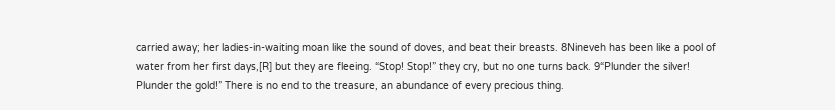carried away; her ladies-in-waiting moan like the sound of doves, and beat their breasts. 8Nineveh has been like a pool of water from her first days,[R] but they are fleeing. “Stop! Stop!” they cry, but no one turns back. 9“Plunder the silver! Plunder the gold!” There is no end to the treasure, an abundance of every precious thing.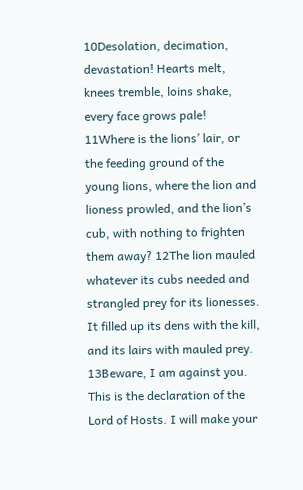10Desolation, decimation, devastation! Hearts melt, knees tremble, loins shake, every face grows pale!     11Where is the lions’ lair, or the feeding ground of the young lions, where the lion and lioness prowled, and the lion’s cub, with nothing to frighten them away? 12The lion mauled whatever its cubs needed and strangled prey for its lionesses. It filled up its dens with the kill, and its lairs with mauled prey. 13Beware, I am against you. This is the declaration of the Lord of Hosts. I will make your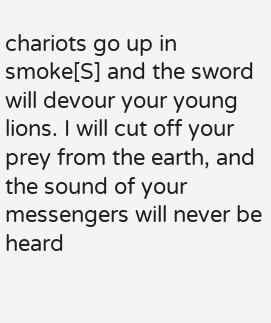chariots go up in smoke[S] and the sword will devour your young lions. I will cut off your prey from the earth, and the sound of your messengers will never be heard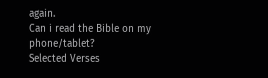again.
Can i read the Bible on my phone/tablet?
Selected Verses